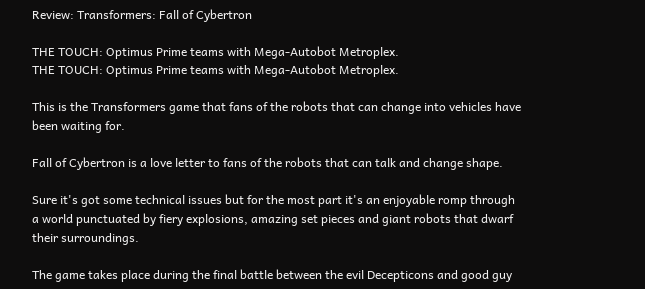Review: Transformers: Fall of Cybertron

THE TOUCH: Optimus Prime teams with Mega-Autobot Metroplex.
THE TOUCH: Optimus Prime teams with Mega-Autobot Metroplex.

This is the Transformers game that fans of the robots that can change into vehicles have been waiting for.

Fall of Cybertron is a love letter to fans of the robots that can talk and change shape.

Sure it's got some technical issues but for the most part it's an enjoyable romp through a world punctuated by fiery explosions, amazing set pieces and giant robots that dwarf their surroundings.

The game takes place during the final battle between the evil Decepticons and good guy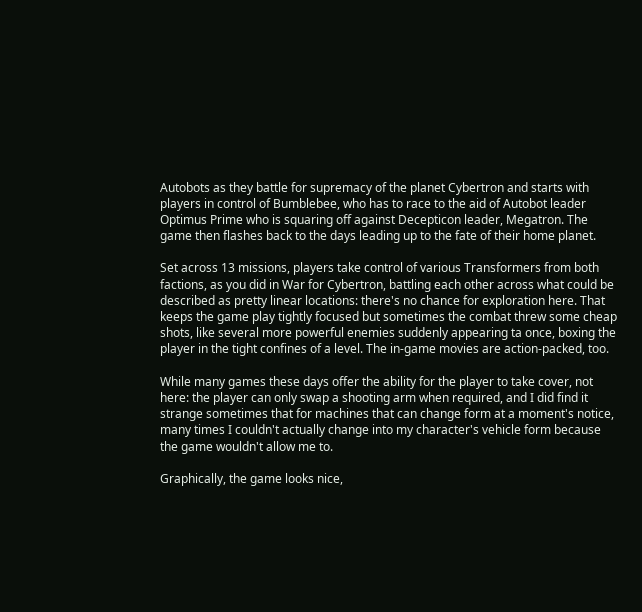Autobots as they battle for supremacy of the planet Cybertron and starts with players in control of Bumblebee, who has to race to the aid of Autobot leader Optimus Prime who is squaring off against Decepticon leader, Megatron. The game then flashes back to the days leading up to the fate of their home planet.

Set across 13 missions, players take control of various Transformers from both factions, as you did in War for Cybertron, battling each other across what could be described as pretty linear locations: there's no chance for exploration here. That keeps the game play tightly focused but sometimes the combat threw some cheap shots, like several more powerful enemies suddenly appearing ta once, boxing the player in the tight confines of a level. The in-game movies are action-packed, too.

While many games these days offer the ability for the player to take cover, not here: the player can only swap a shooting arm when required, and I did find it strange sometimes that for machines that can change form at a moment's notice, many times I couldn't actually change into my character's vehicle form because the game wouldn't allow me to.

Graphically, the game looks nice,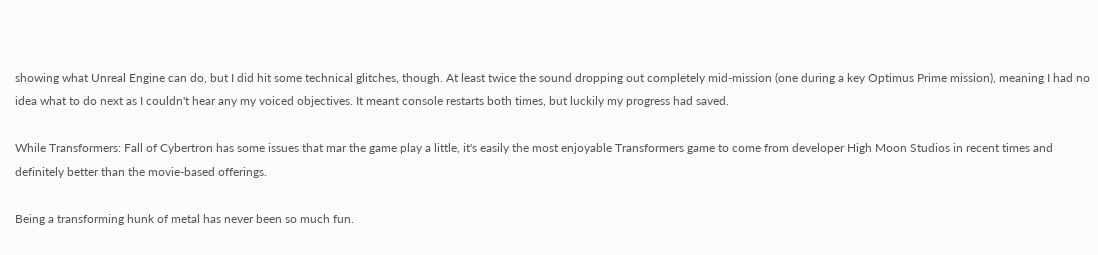showing what Unreal Engine can do, but I did hit some technical glitches, though. At least twice the sound dropping out completely mid-mission (one during a key Optimus Prime mission), meaning I had no idea what to do next as I couldn't hear any my voiced objectives. It meant console restarts both times, but luckily my progress had saved.

While Transformers: Fall of Cybertron has some issues that mar the game play a little, it's easily the most enjoyable Transformers game to come from developer High Moon Studios in recent times and definitely better than the movie-based offerings.

Being a transforming hunk of metal has never been so much fun.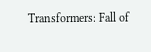Transformers: Fall of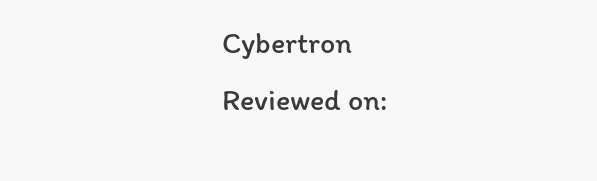Cybertron
Reviewed on: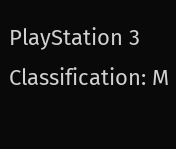PlayStation 3
Classification: M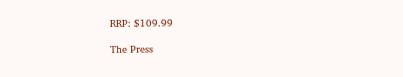RRP: $109.99

The Press